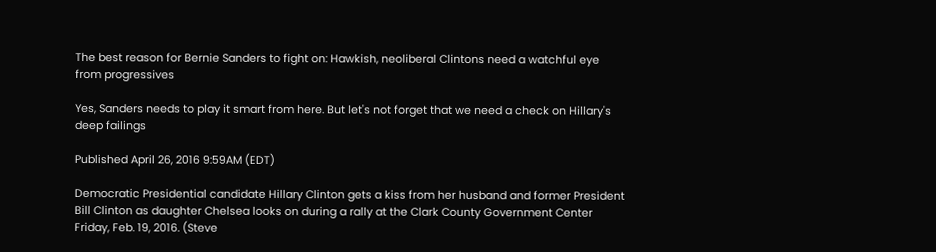The best reason for Bernie Sanders to fight on: Hawkish, neoliberal Clintons need a watchful eye from progressives

Yes, Sanders needs to play it smart from here. But let's not forget that we need a check on Hillary's deep failings

Published April 26, 2016 9:59AM (EDT)

Democratic Presidential candidate Hillary Clinton gets a kiss from her husband and former President Bill Clinton as daughter Chelsea looks on during a rally at the Clark County Government Center Friday, Feb. 19, 2016. (Steve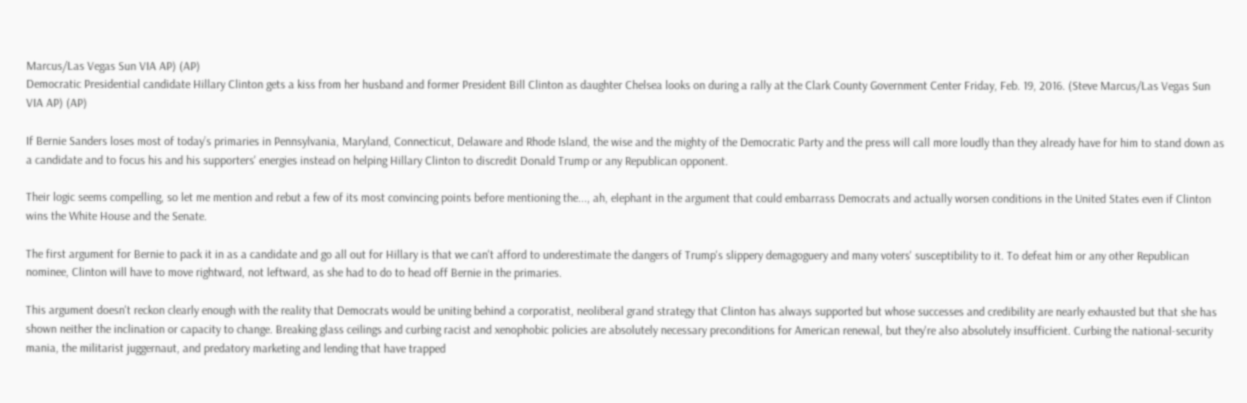Marcus/Las Vegas Sun VIA AP) (AP)
Democratic Presidential candidate Hillary Clinton gets a kiss from her husband and former President Bill Clinton as daughter Chelsea looks on during a rally at the Clark County Government Center Friday, Feb. 19, 2016. (Steve Marcus/Las Vegas Sun VIA AP) (AP)

If Bernie Sanders loses most of today’s primaries in Pennsylvania, Maryland, Connecticut, Delaware and Rhode Island, the wise and the mighty of the Democratic Party and the press will call more loudly than they already have for him to stand down as a candidate and to focus his and his supporters' energies instead on helping Hillary Clinton to discredit Donald Trump or any Republican opponent.

Their logic seems compelling, so let me mention and rebut a few of its most convincing points before mentioning the..., ah, elephant in the argument that could embarrass Democrats and actually worsen conditions in the United States even if Clinton wins the White House and the Senate.

The first argument for Bernie to pack it in as a candidate and go all out for Hillary is that we can't afford to underestimate the dangers of Trump's slippery demagoguery and many voters' susceptibility to it. To defeat him or any other Republican nominee, Clinton will have to move rightward, not leftward, as she had to do to head off Bernie in the primaries.

This argument doesn't reckon clearly enough with the reality that Democrats would be uniting behind a corporatist, neoliberal grand strategy that Clinton has always supported but whose successes and credibility are nearly exhausted but that she has shown neither the inclination or capacity to change. Breaking glass ceilings and curbing racist and xenophobic policies are absolutely necessary preconditions for American renewal, but they're also absolutely insufficient. Curbing the national-security mania, the militarist juggernaut, and predatory marketing and lending that have trapped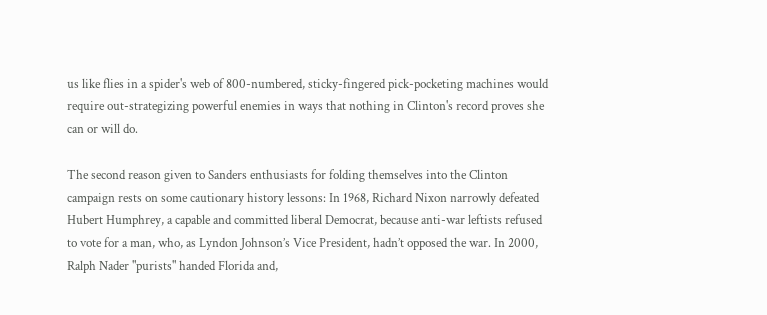us like flies in a spider's web of 800-numbered, sticky-fingered pick-pocketing machines would require out-strategizing powerful enemies in ways that nothing in Clinton's record proves she can or will do.

The second reason given to Sanders enthusiasts for folding themselves into the Clinton campaign rests on some cautionary history lessons: In 1968, Richard Nixon narrowly defeated Hubert Humphrey, a capable and committed liberal Democrat, because anti-war leftists refused to vote for a man, who, as Lyndon Johnson’s Vice President, hadn’t opposed the war. In 2000, Ralph Nader "purists" handed Florida and,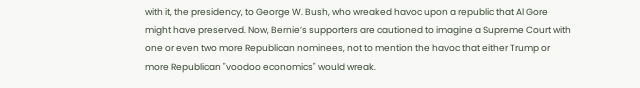with it, the presidency, to George W. Bush, who wreaked havoc upon a republic that Al Gore might have preserved. Now, Bernie’s supporters are cautioned to imagine a Supreme Court with one or even two more Republican nominees, not to mention the havoc that either Trump or more Republican "voodoo economics" would wreak.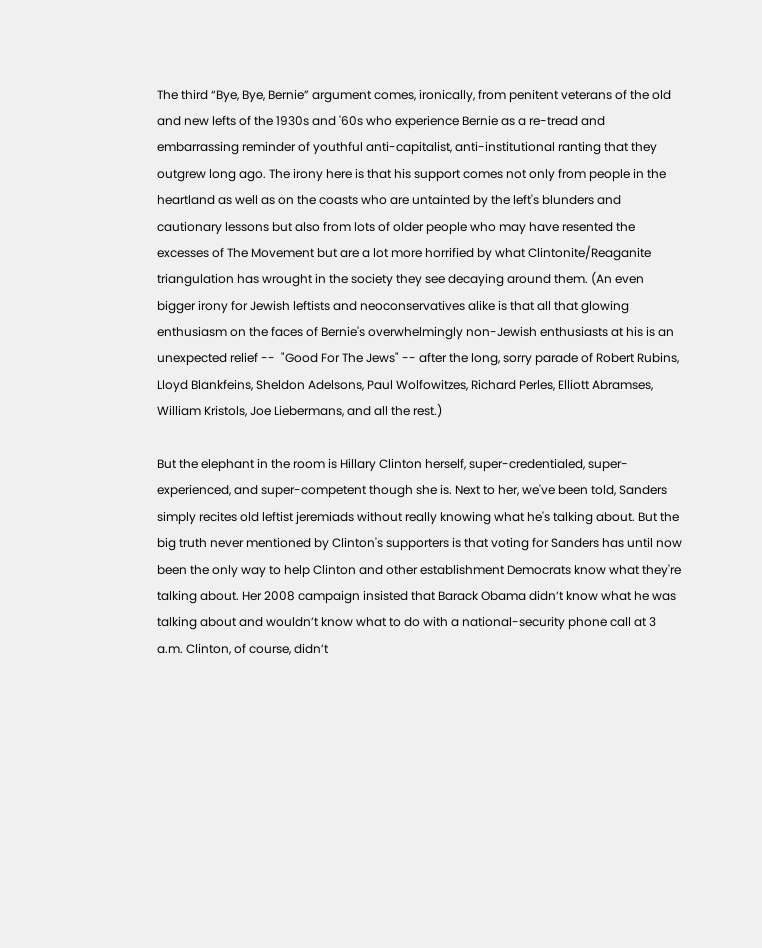The third “Bye, Bye, Bernie” argument comes, ironically, from penitent veterans of the old and new lefts of the 1930s and '60s who experience Bernie as a re-tread and embarrassing reminder of youthful anti-capitalist, anti-institutional ranting that they outgrew long ago. The irony here is that his support comes not only from people in the heartland as well as on the coasts who are untainted by the left's blunders and cautionary lessons but also from lots of older people who may have resented the excesses of The Movement but are a lot more horrified by what Clintonite/Reaganite triangulation has wrought in the society they see decaying around them. (An even bigger irony for Jewish leftists and neoconservatives alike is that all that glowing enthusiasm on the faces of Bernie's overwhelmingly non-Jewish enthusiasts at his is an unexpected relief --  "Good For The Jews" -- after the long, sorry parade of Robert Rubins, Lloyd Blankfeins, Sheldon Adelsons, Paul Wolfowitzes, Richard Perles, Elliott Abramses, William Kristols, Joe Liebermans, and all the rest.)

But the elephant in the room is Hillary Clinton herself, super-credentialed, super-experienced, and super-competent though she is. Next to her, we've been told, Sanders simply recites old leftist jeremiads without really knowing what he's talking about. But the big truth never mentioned by Clinton's supporters is that voting for Sanders has until now been the only way to help Clinton and other establishment Democrats know what they're talking about. Her 2008 campaign insisted that Barack Obama didn’t know what he was talking about and wouldn’t know what to do with a national-security phone call at 3 a.m. Clinton, of course, didn’t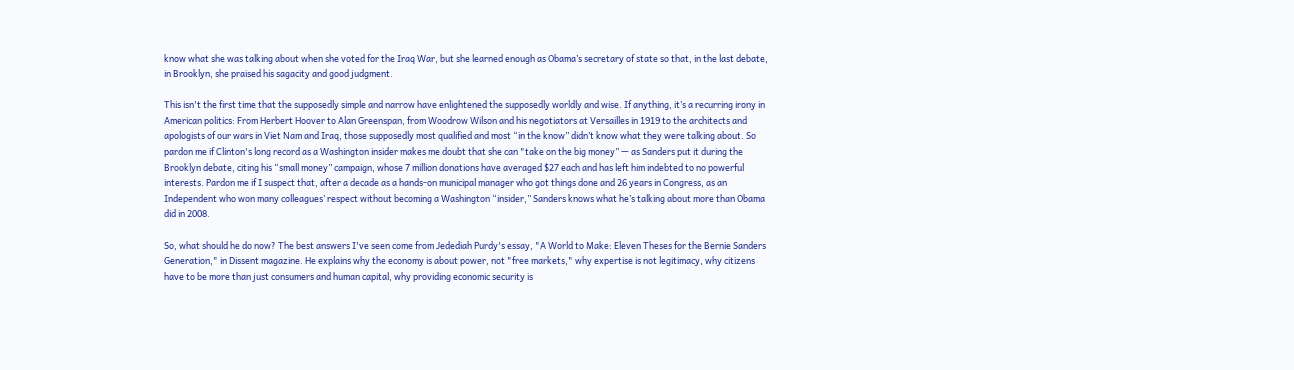know what she was talking about when she voted for the Iraq War, but she learned enough as Obama’s secretary of state so that, in the last debate, in Brooklyn, she praised his sagacity and good judgment.

This isn't the first time that the supposedly simple and narrow have enlightened the supposedly worldly and wise. If anything, it’s a recurring irony in American politics: From Herbert Hoover to Alan Greenspan, from Woodrow Wilson and his negotiators at Versailles in 1919 to the architects and apologists of our wars in Viet Nam and Iraq, those supposedly most qualified and most “in the know” didn’t know what they were talking about. So pardon me if Clinton's long record as a Washington insider makes me doubt that she can "take on the big money” — as Sanders put it during the Brooklyn debate, citing his “small money” campaign, whose 7 million donations have averaged $27 each and has left him indebted to no powerful interests. Pardon me if I suspect that, after a decade as a hands-on municipal manager who got things done and 26 years in Congress, as an Independent who won many colleagues’ respect without becoming a Washington “insider,” Sanders knows what he’s talking about more than Obama did in 2008.

So, what should he do now? The best answers I've seen come from Jedediah Purdy's essay, "A World to Make: Eleven Theses for the Bernie Sanders Generation," in Dissent magazine. He explains why the economy is about power, not "free markets," why expertise is not legitimacy, why citizens have to be more than just consumers and human capital, why providing economic security is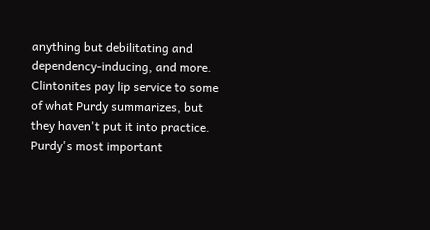anything but debilitating and dependency-inducing, and more. Clintonites pay lip service to some of what Purdy summarizes, but they haven't put it into practice. Purdy's most important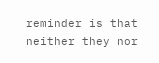reminder is that neither they nor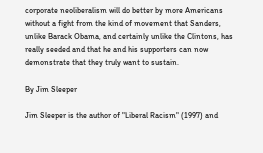corporate neoliberalism will do better by more Americans without a fight from the kind of movement that Sanders, unlike Barack Obama, and certainly unlike the Clintons, has really seeded and that he and his supporters can now demonstrate that they truly want to sustain.

By Jim Sleeper

Jim Sleeper is the author of "Liberal Racism" (1997) and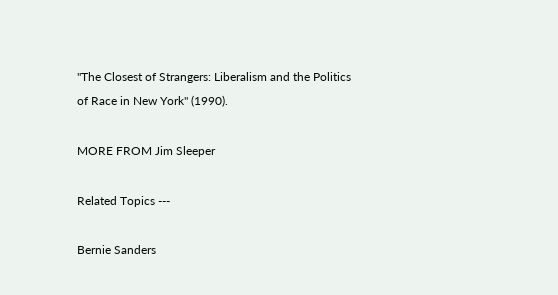"The Closest of Strangers: Liberalism and the Politics of Race in New York" (1990).

MORE FROM Jim Sleeper

Related Topics ---

Bernie Sanders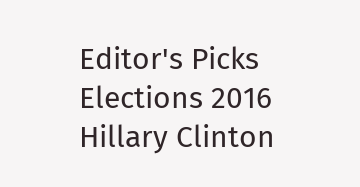Editor's Picks Elections 2016 Hillary Clinton